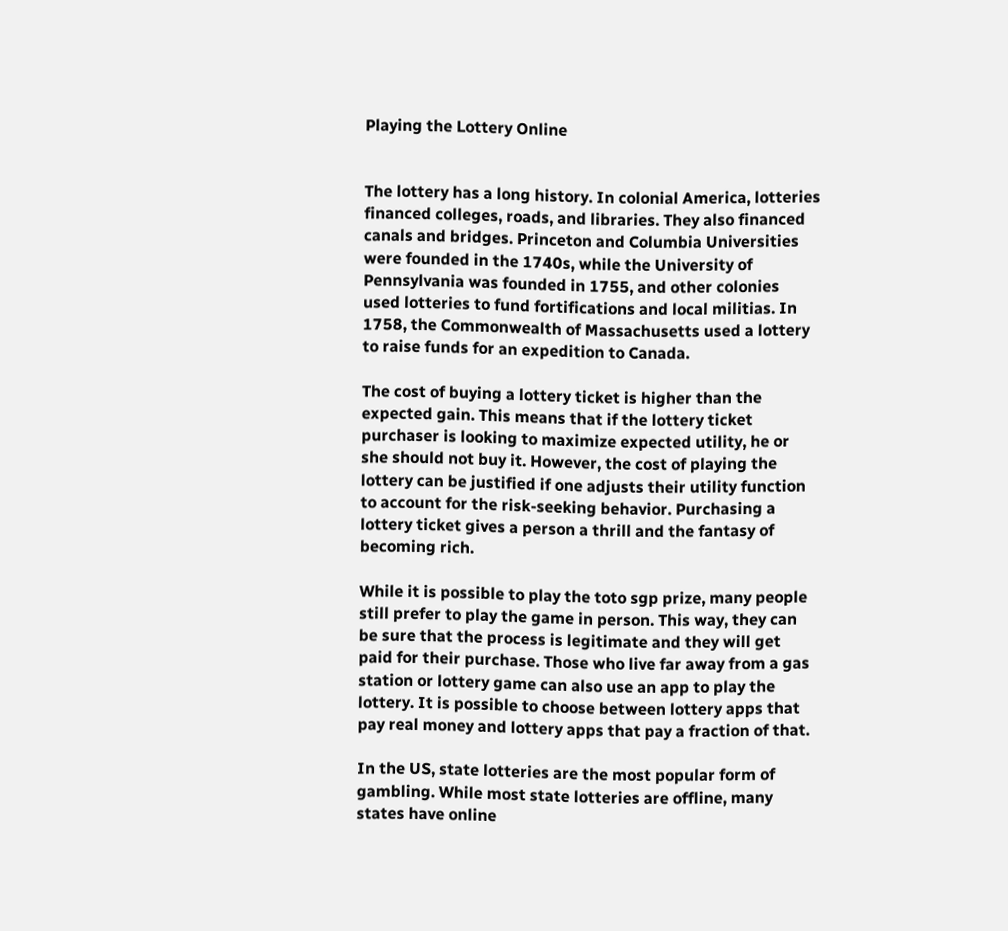Playing the Lottery Online


The lottery has a long history. In colonial America, lotteries financed colleges, roads, and libraries. They also financed canals and bridges. Princeton and Columbia Universities were founded in the 1740s, while the University of Pennsylvania was founded in 1755, and other colonies used lotteries to fund fortifications and local militias. In 1758, the Commonwealth of Massachusetts used a lottery to raise funds for an expedition to Canada.

The cost of buying a lottery ticket is higher than the expected gain. This means that if the lottery ticket purchaser is looking to maximize expected utility, he or she should not buy it. However, the cost of playing the lottery can be justified if one adjusts their utility function to account for the risk-seeking behavior. Purchasing a lottery ticket gives a person a thrill and the fantasy of becoming rich.

While it is possible to play the toto sgp prize, many people still prefer to play the game in person. This way, they can be sure that the process is legitimate and they will get paid for their purchase. Those who live far away from a gas station or lottery game can also use an app to play the lottery. It is possible to choose between lottery apps that pay real money and lottery apps that pay a fraction of that.

In the US, state lotteries are the most popular form of gambling. While most state lotteries are offline, many states have online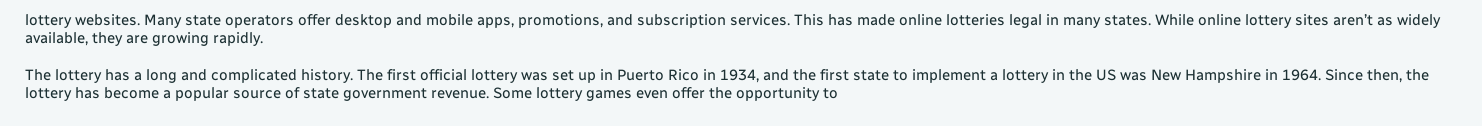lottery websites. Many state operators offer desktop and mobile apps, promotions, and subscription services. This has made online lotteries legal in many states. While online lottery sites aren’t as widely available, they are growing rapidly.

The lottery has a long and complicated history. The first official lottery was set up in Puerto Rico in 1934, and the first state to implement a lottery in the US was New Hampshire in 1964. Since then, the lottery has become a popular source of state government revenue. Some lottery games even offer the opportunity to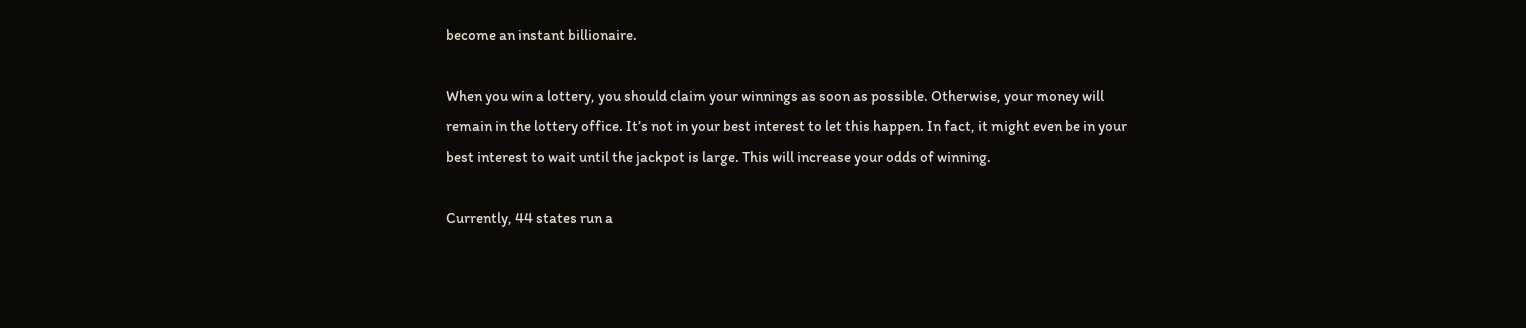become an instant billionaire.

When you win a lottery, you should claim your winnings as soon as possible. Otherwise, your money will remain in the lottery office. It’s not in your best interest to let this happen. In fact, it might even be in your best interest to wait until the jackpot is large. This will increase your odds of winning.

Currently, 44 states run a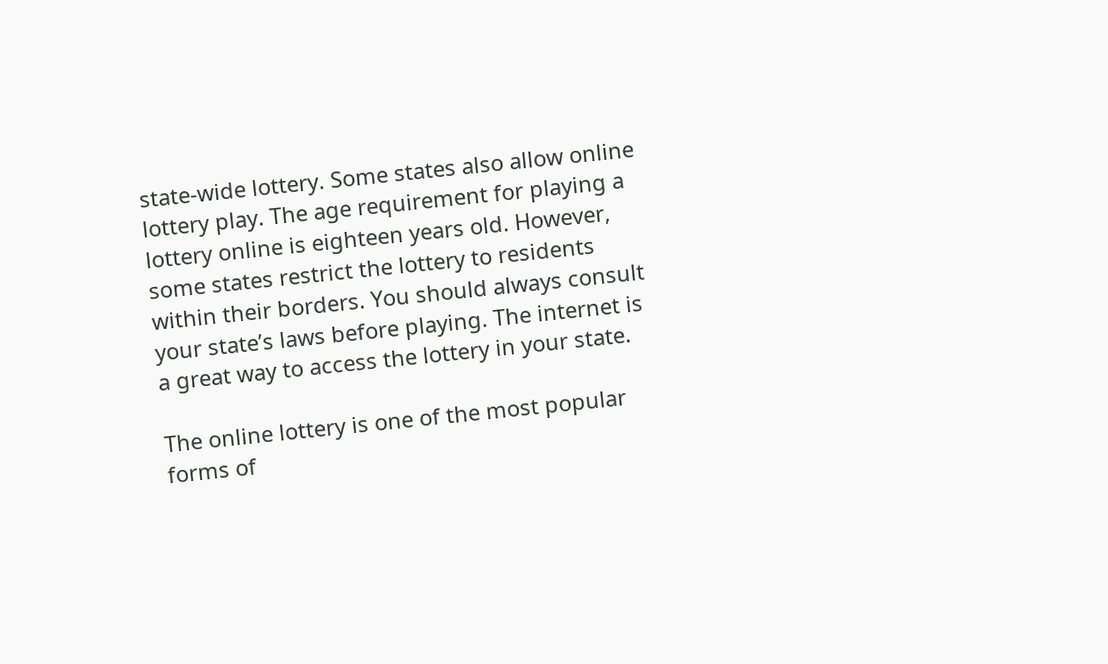state-wide lottery. Some states also allow online lottery play. The age requirement for playing a lottery online is eighteen years old. However, some states restrict the lottery to residents within their borders. You should always consult your state’s laws before playing. The internet is a great way to access the lottery in your state.

The online lottery is one of the most popular forms of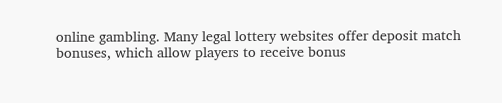online gambling. Many legal lottery websites offer deposit match bonuses, which allow players to receive bonus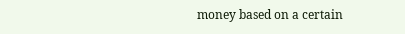money based on a certain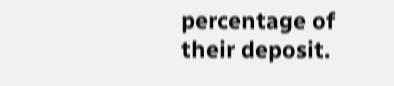percentage of their deposit.